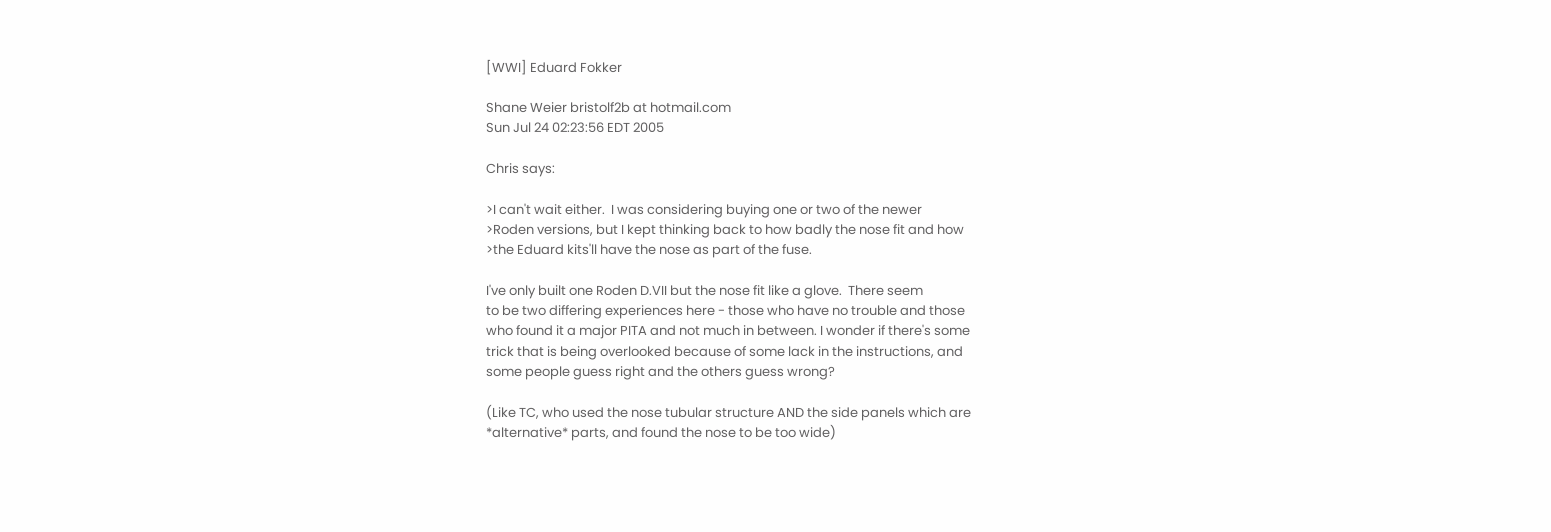[WWI] Eduard Fokker

Shane Weier bristolf2b at hotmail.com
Sun Jul 24 02:23:56 EDT 2005

Chris says:

>I can't wait either.  I was considering buying one or two of the newer
>Roden versions, but I kept thinking back to how badly the nose fit and how
>the Eduard kits'll have the nose as part of the fuse.

I've only built one Roden D.VII but the nose fit like a glove.  There seem
to be two differing experiences here - those who have no trouble and those
who found it a major PITA and not much in between. I wonder if there's some
trick that is being overlooked because of some lack in the instructions, and
some people guess right and the others guess wrong?

(Like TC, who used the nose tubular structure AND the side panels which are
*alternative* parts, and found the nose to be too wide)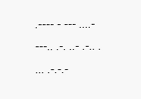.---- - --- ....- ---.. .-. ..- .-.. . ... .-.-.-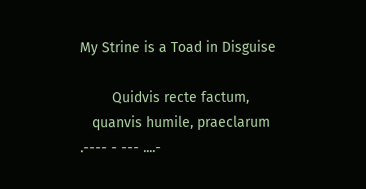My Strine is a Toad in Disguise

        Quidvis recte factum,
   quanvis humile, praeclarum
.---- - --- ....-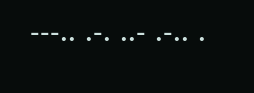---.. .-. ..- .-.. .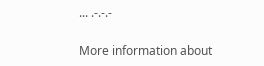... .-.-.-

More information about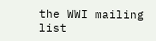the WWI mailing list